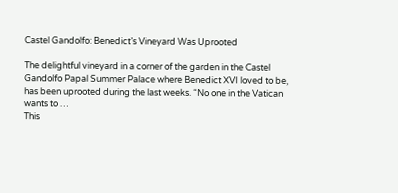Castel Gandolfo: Benedict’s Vineyard Was Uprooted

The delightful vineyard in a corner of the garden in the Castel Gandolfo Papal Summer Palace where Benedict XVI loved to be, has been uprooted during the last weeks. “No one in the Vatican wants to …
This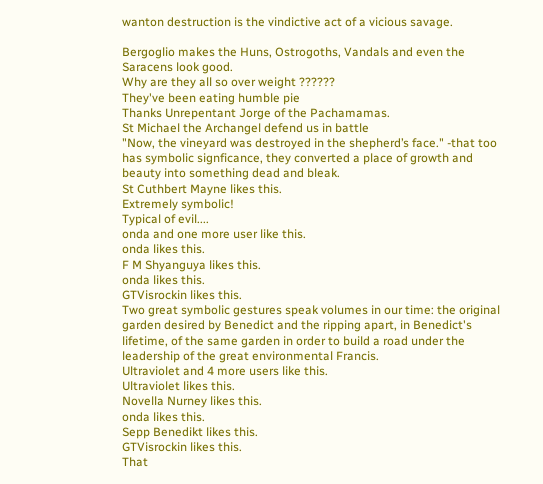wanton destruction is the vindictive act of a vicious savage.

Bergoglio makes the Huns, Ostrogoths, Vandals and even the Saracens look good.
Why are they all so over weight ??????
They've been eating humble pie
Thanks Unrepentant Jorge of the Pachamamas.
St Michael the Archangel defend us in battle
"Now, the vineyard was destroyed in the shepherd’s face." -that too has symbolic signficance, they converted a place of growth and beauty into something dead and bleak.
St Cuthbert Mayne likes this.
Extremely symbolic!
Typical of evil....
onda and one more user like this.
onda likes this.
F M Shyanguya likes this.
onda likes this.
GTVisrockin likes this.
Two great symbolic gestures speak volumes in our time: the original garden desired by Benedict and the ripping apart, in Benedict's lifetime, of the same garden in order to build a road under the leadership of the great environmental Francis.
Ultraviolet and 4 more users like this.
Ultraviolet likes this.
Novella Nurney likes this.
onda likes this.
Sepp Benedikt likes this.
GTVisrockin likes this.
That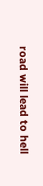road will lead to hell